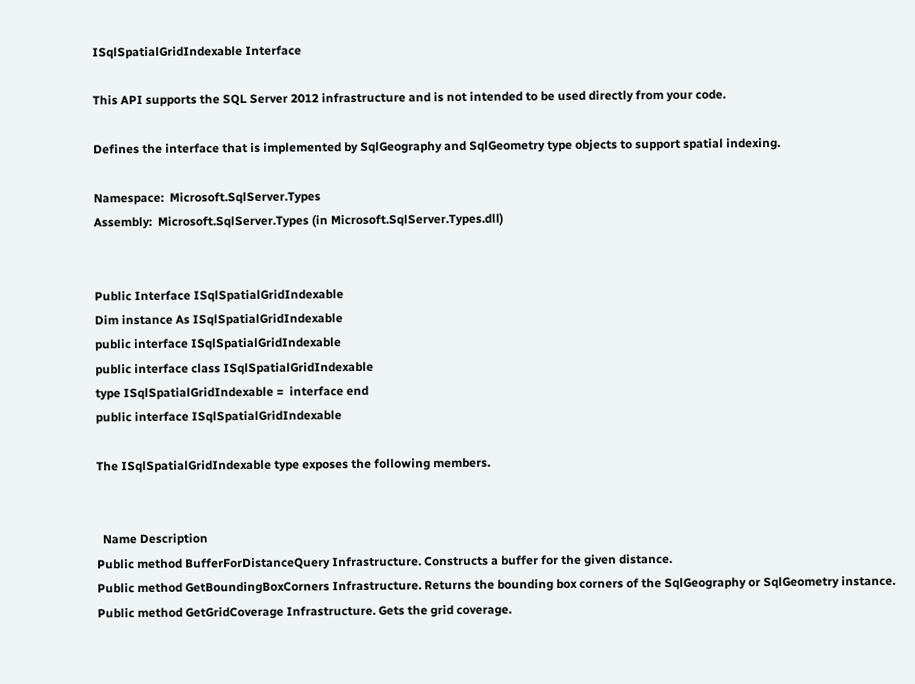ISqlSpatialGridIndexable Interface

This API supports the SQL Server 2012 infrastructure and is not intended to be used directly from your code.

Defines the interface that is implemented by SqlGeography and SqlGeometry type objects to support spatial indexing.

Namespace:  Microsoft.SqlServer.Types
Assembly:  Microsoft.SqlServer.Types (in Microsoft.SqlServer.Types.dll)


Public Interface ISqlSpatialGridIndexable
Dim instance As ISqlSpatialGridIndexable
public interface ISqlSpatialGridIndexable
public interface class ISqlSpatialGridIndexable
type ISqlSpatialGridIndexable =  interface end
public interface ISqlSpatialGridIndexable

The ISqlSpatialGridIndexable type exposes the following members.


  Name Description
Public method BufferForDistanceQuery Infrastructure. Constructs a buffer for the given distance.
Public method GetBoundingBoxCorners Infrastructure. Returns the bounding box corners of the SqlGeography or SqlGeometry instance.
Public method GetGridCoverage Infrastructure. Gets the grid coverage.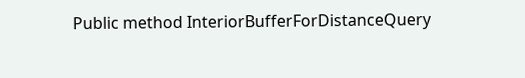Public method InteriorBufferForDistanceQuery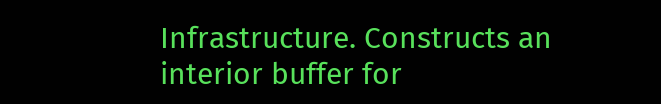Infrastructure. Constructs an interior buffer for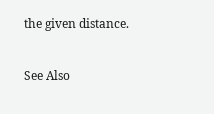the given distance.


See Also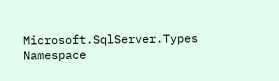Microsoft.SqlServer.Types Namespace